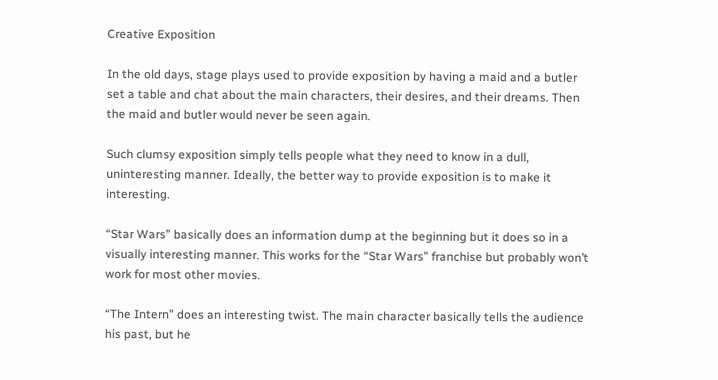Creative Exposition

In the old days, stage plays used to provide exposition by having a maid and a butler set a table and chat about the main characters, their desires, and their dreams. Then the maid and butler would never be seen again.

Such clumsy exposition simply tells people what they need to know in a dull, uninteresting manner. Ideally, the better way to provide exposition is to make it interesting.

“Star Wars” basically does an information dump at the beginning but it does so in a visually interesting manner. This works for the “Star Wars” franchise but probably won’t work for most other movies.

“The Intern” does an interesting twist. The main character basically tells the audience his past, but he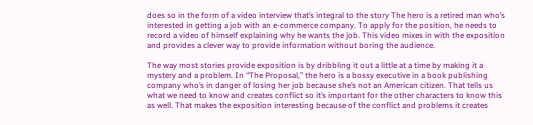does so in the form of a video interview that’s integral to the story The hero is a retired man who’s interested in getting a job with an e-commerce company. To apply for the position, he needs to record a video of himself explaining why he wants the job. This video mixes in with the exposition and provides a clever way to provide information without boring the audience.

The way most stories provide exposition is by dribbling it out a little at a time by making it a mystery and a problem. In “The Proposal,” the hero is a bossy executive in a book publishing company who’s in danger of losing her job because she’s not an American citizen. That tells us what we need to know and creates conflict so it’s important for the other characters to know this as well. That makes the exposition interesting because of the conflict and problems it creates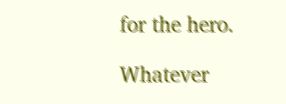for the hero.

Whatever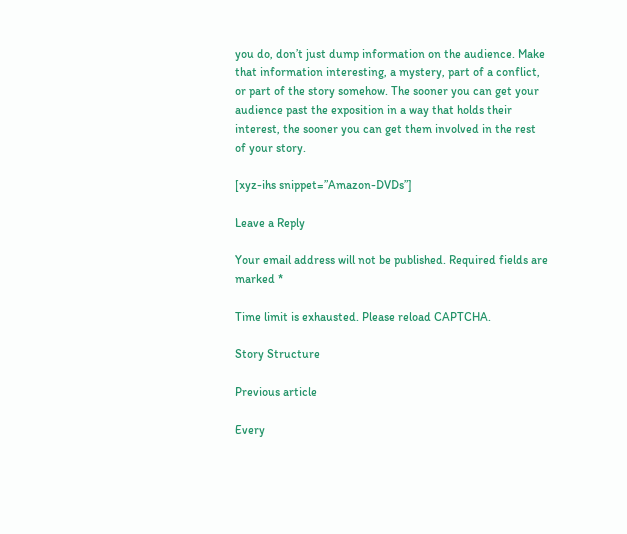you do, don’t just dump information on the audience. Make that information interesting, a mystery, part of a conflict, or part of the story somehow. The sooner you can get your audience past the exposition in a way that holds their interest, the sooner you can get them involved in the rest of your story.

[xyz-ihs snippet=”Amazon-DVDs”]

Leave a Reply

Your email address will not be published. Required fields are marked *

Time limit is exhausted. Please reload CAPTCHA.

Story Structure

Previous article

Every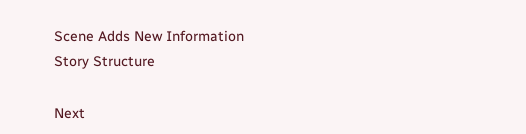Scene Adds New Information
Story Structure

Next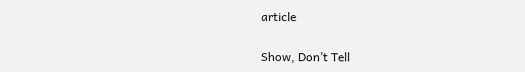article

Show, Don’t Tell